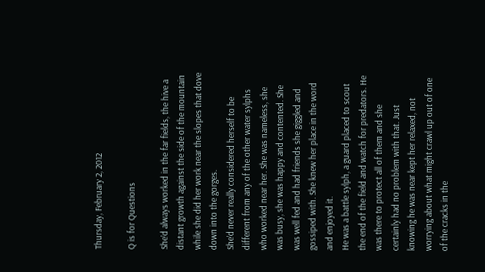Thursday, February 2, 2012

Q is for Questions

She’d always worked in the far fields, the hive a distant growth against the side of the mountain while she did her work near the slopes that dove down into the gorges.
She’d never really considered herself to be different from any of the other water sylphs who worked near her. She was nameless, she was busy, she was happy and contented. She was well fed and had friends she giggled and gossiped with. She knew her place in the word and enjoyed it.
He was a battle sylph, a guard placed to scout the end of the field and watch for predators. He was there to protect all of them and she certainly had no problem with that. Just knowing he was near kept her relaxed, not worrying about what might crawl up out of one of the cracks in the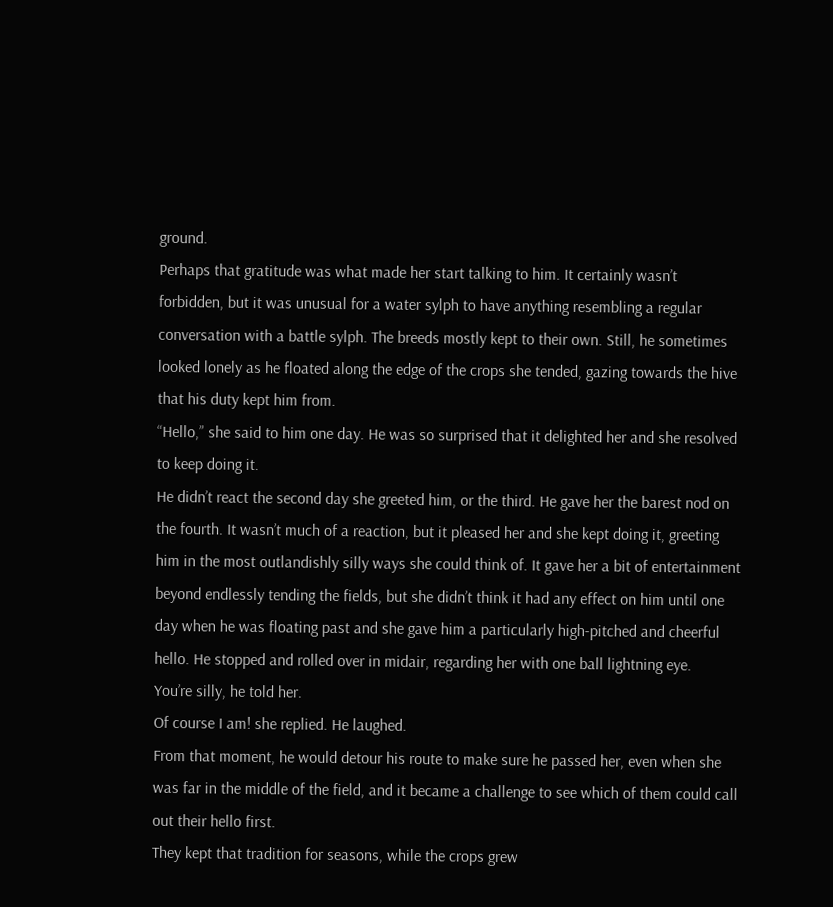ground.
Perhaps that gratitude was what made her start talking to him. It certainly wasn’t forbidden, but it was unusual for a water sylph to have anything resembling a regular conversation with a battle sylph. The breeds mostly kept to their own. Still, he sometimes looked lonely as he floated along the edge of the crops she tended, gazing towards the hive that his duty kept him from.
“Hello,” she said to him one day. He was so surprised that it delighted her and she resolved to keep doing it.
He didn’t react the second day she greeted him, or the third. He gave her the barest nod on the fourth. It wasn’t much of a reaction, but it pleased her and she kept doing it, greeting him in the most outlandishly silly ways she could think of. It gave her a bit of entertainment beyond endlessly tending the fields, but she didn’t think it had any effect on him until one day when he was floating past and she gave him a particularly high-pitched and cheerful hello. He stopped and rolled over in midair, regarding her with one ball lightning eye.
You’re silly, he told her.
Of course I am! she replied. He laughed.
From that moment, he would detour his route to make sure he passed her, even when she was far in the middle of the field, and it became a challenge to see which of them could call out their hello first.
They kept that tradition for seasons, while the crops grew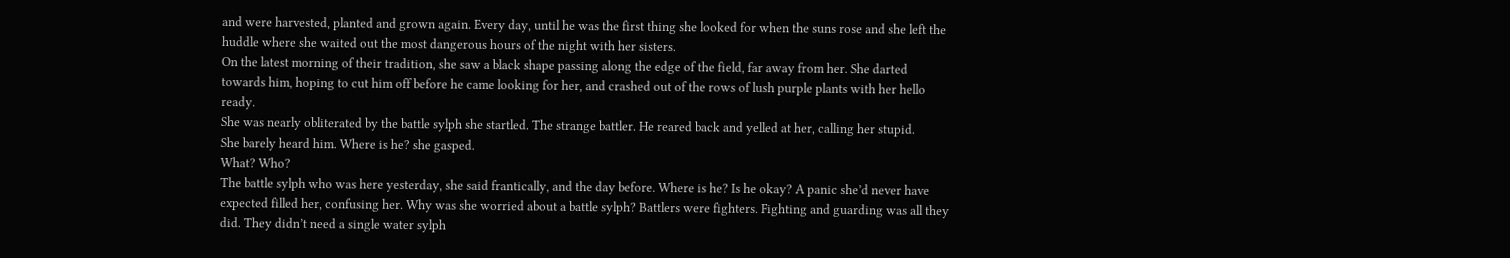and were harvested, planted and grown again. Every day, until he was the first thing she looked for when the suns rose and she left the huddle where she waited out the most dangerous hours of the night with her sisters.
On the latest morning of their tradition, she saw a black shape passing along the edge of the field, far away from her. She darted towards him, hoping to cut him off before he came looking for her, and crashed out of the rows of lush purple plants with her hello ready.
She was nearly obliterated by the battle sylph she startled. The strange battler. He reared back and yelled at her, calling her stupid.
She barely heard him. Where is he? she gasped.
What? Who?
The battle sylph who was here yesterday, she said frantically, and the day before. Where is he? Is he okay? A panic she’d never have expected filled her, confusing her. Why was she worried about a battle sylph? Battlers were fighters. Fighting and guarding was all they did. They didn’t need a single water sylph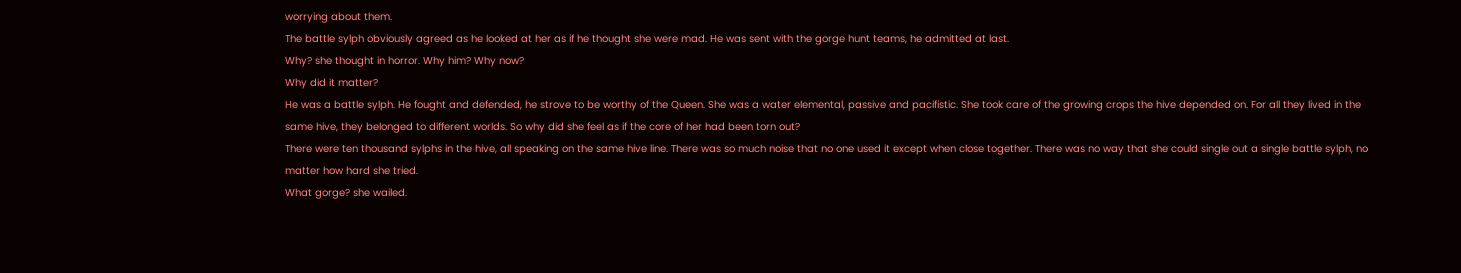worrying about them.
The battle sylph obviously agreed as he looked at her as if he thought she were mad. He was sent with the gorge hunt teams, he admitted at last.
Why? she thought in horror. Why him? Why now?
Why did it matter?
He was a battle sylph. He fought and defended, he strove to be worthy of the Queen. She was a water elemental, passive and pacifistic. She took care of the growing crops the hive depended on. For all they lived in the same hive, they belonged to different worlds. So why did she feel as if the core of her had been torn out?
There were ten thousand sylphs in the hive, all speaking on the same hive line. There was so much noise that no one used it except when close together. There was no way that she could single out a single battle sylph, no matter how hard she tried.
What gorge? she wailed.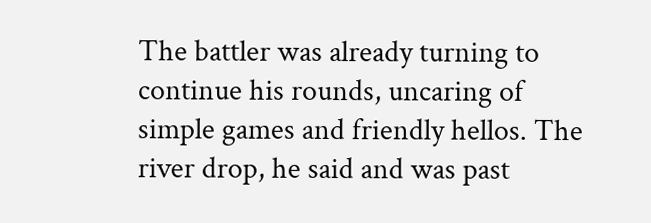The battler was already turning to continue his rounds, uncaring of simple games and friendly hellos. The river drop, he said and was past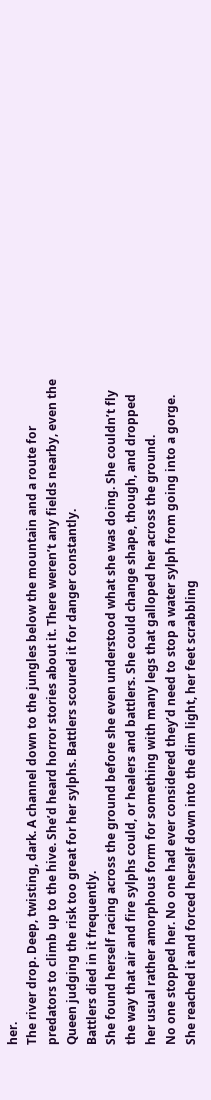her.
The river drop. Deep, twisting, dark. A channel down to the jungles below the mountain and a route for predators to climb up to the hive. She’d heard horror stories about it. There weren’t any fields nearby, even the Queen judging the risk too great for her sylphs. Battlers scoured it for danger constantly.
Battlers died in it frequently.
She found herself racing across the ground before she even understood what she was doing. She couldn’t fly the way that air and fire sylphs could, or healers and battlers. She could change shape, though, and dropped her usual rather amorphous form for something with many legs that galloped her across the ground.
No one stopped her. No one had ever considered they’d need to stop a water sylph from going into a gorge. She reached it and forced herself down into the dim light, her feet scrabbling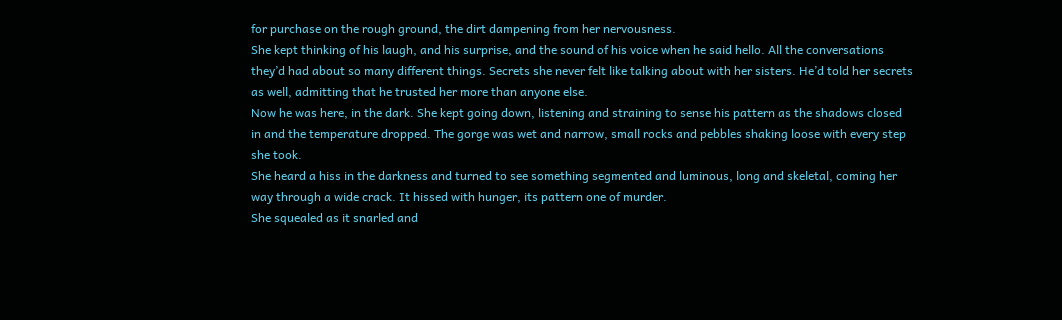for purchase on the rough ground, the dirt dampening from her nervousness.
She kept thinking of his laugh, and his surprise, and the sound of his voice when he said hello. All the conversations they’d had about so many different things. Secrets she never felt like talking about with her sisters. He’d told her secrets as well, admitting that he trusted her more than anyone else.
Now he was here, in the dark. She kept going down, listening and straining to sense his pattern as the shadows closed in and the temperature dropped. The gorge was wet and narrow, small rocks and pebbles shaking loose with every step she took.
She heard a hiss in the darkness and turned to see something segmented and luminous, long and skeletal, coming her way through a wide crack. It hissed with hunger, its pattern one of murder.
She squealed as it snarled and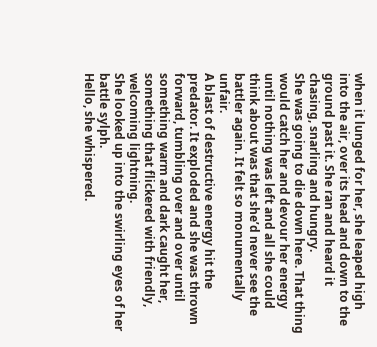when it lunged for her, she leaped high into the air, over its head and down to the ground past it. She ran and heard it chasing, snarling and hungry.
She was going to die down here. That thing would catch her and devour her energy until nothing was left and all she could think about was that she’d never see the battler again. It felt so monumentally unfair.
A blast of destructive energy hit the predator. It exploded and she was thrown forward, tumbling over and over until something warm and dark caught her, something that flickered with friendly, welcoming lightning.
She looked up into the swirling eyes of her battle sylph.
Hello, she whispered.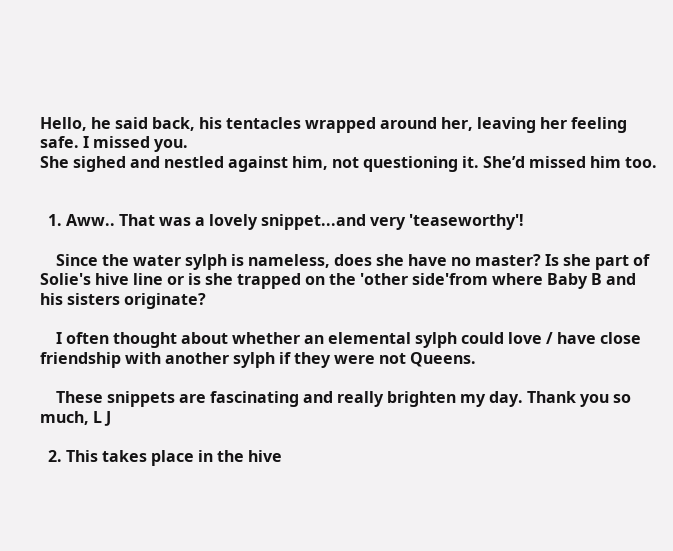Hello, he said back, his tentacles wrapped around her, leaving her feeling safe. I missed you.
She sighed and nestled against him, not questioning it. She’d missed him too.


  1. Aww.. That was a lovely snippet...and very 'teaseworthy'!

    Since the water sylph is nameless, does she have no master? Is she part of Solie's hive line or is she trapped on the 'other side'from where Baby B and his sisters originate?

    I often thought about whether an elemental sylph could love / have close friendship with another sylph if they were not Queens.

    These snippets are fascinating and really brighten my day. Thank you so much, L J

  2. This takes place in the hive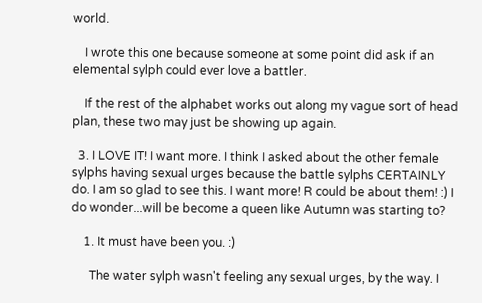world.

    I wrote this one because someone at some point did ask if an elemental sylph could ever love a battler.

    If the rest of the alphabet works out along my vague sort of head plan, these two may just be showing up again.

  3. I LOVE IT! I want more. I think I asked about the other female sylphs having sexual urges because the battle sylphs CERTAINLY do. I am so glad to see this. I want more! R could be about them! :) I do wonder...will be become a queen like Autumn was starting to?

    1. It must have been you. :)

      The water sylph wasn't feeling any sexual urges, by the way. I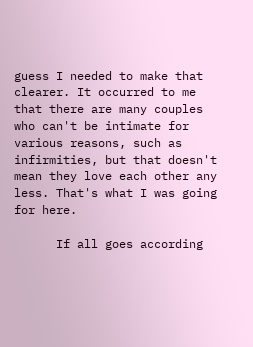guess I needed to make that clearer. It occurred to me that there are many couples who can't be intimate for various reasons, such as infirmities, but that doesn't mean they love each other any less. That's what I was going for here.

      If all goes according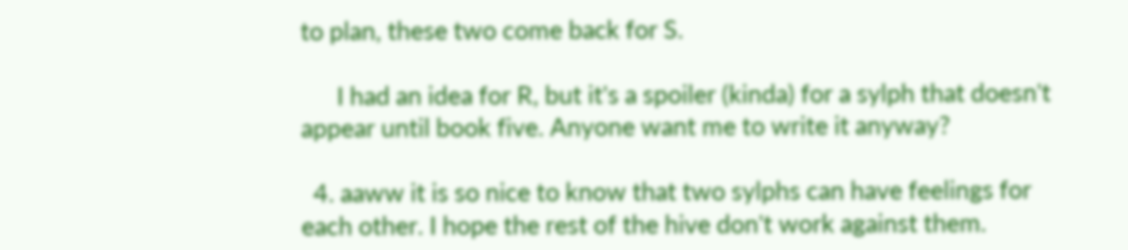to plan, these two come back for S.

      I had an idea for R, but it's a spoiler (kinda) for a sylph that doesn't appear until book five. Anyone want me to write it anyway?

  4. aaww it is so nice to know that two sylphs can have feelings for each other. I hope the rest of the hive don't work against them.